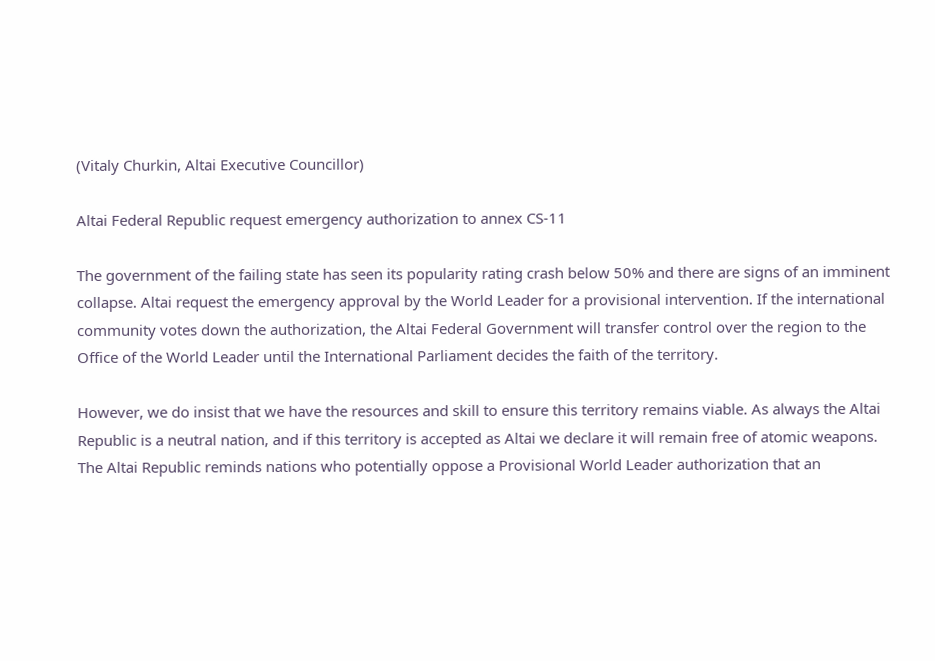(Vitaly Churkin, Altai Executive Councillor)

Altai Federal Republic request emergency authorization to annex CS-11

The government of the failing state has seen its popularity rating crash below 50% and there are signs of an imminent collapse. Altai request the emergency approval by the World Leader for a provisional intervention. If the international community votes down the authorization, the Altai Federal Government will transfer control over the region to the Office of the World Leader until the International Parliament decides the faith of the territory.

However, we do insist that we have the resources and skill to ensure this territory remains viable. As always the Altai Republic is a neutral nation, and if this territory is accepted as Altai we declare it will remain free of atomic weapons. The Altai Republic reminds nations who potentially oppose a Provisional World Leader authorization that an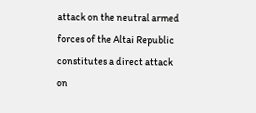attack on the neutral armed forces of the Altai Republic constitutes a direct attack on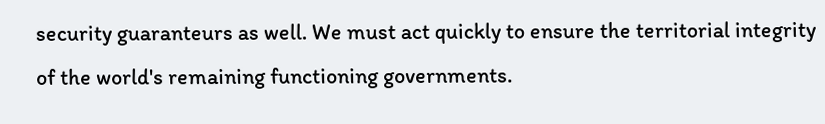security guaranteurs as well. We must act quickly to ensure the territorial integrity of the world's remaining functioning governments.